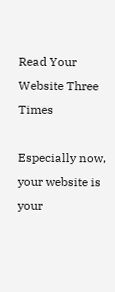Read Your Website Three Times

Especially now, your website is your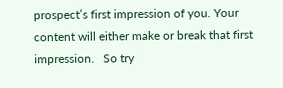prospect’s first impression of you. Your content will either make or break that first impression.   So try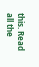this. Read all the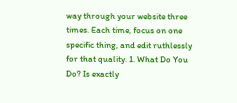way through your website three times. Each time, focus on one specific thing, and edit ruthlessly for that quality. 1. What Do You Do? Is exactly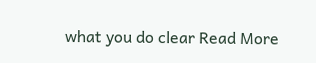what you do clear Read More